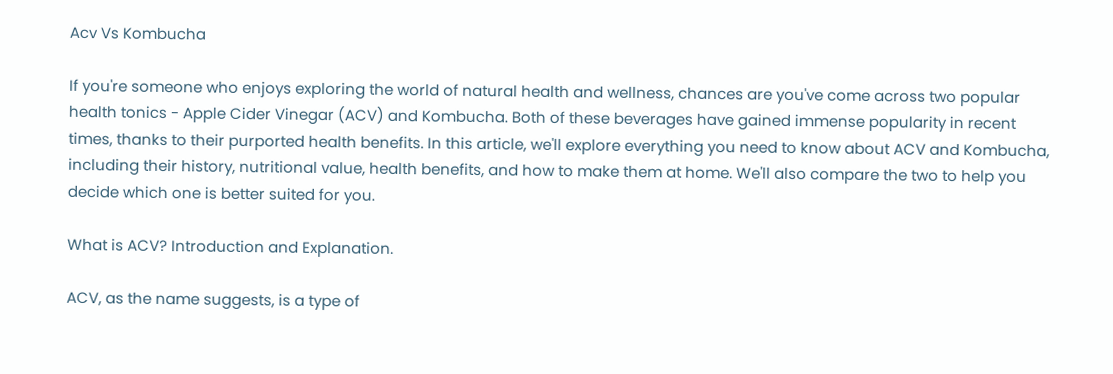Acv Vs Kombucha

If you're someone who enjoys exploring the world of natural health and wellness, chances are you've come across two popular health tonics - Apple Cider Vinegar (ACV) and Kombucha. Both of these beverages have gained immense popularity in recent times, thanks to their purported health benefits. In this article, we'll explore everything you need to know about ACV and Kombucha, including their history, nutritional value, health benefits, and how to make them at home. We'll also compare the two to help you decide which one is better suited for you.

What is ACV? Introduction and Explanation.

ACV, as the name suggests, is a type of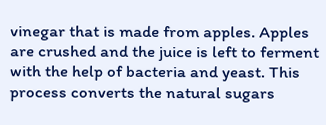vinegar that is made from apples. Apples are crushed and the juice is left to ferment with the help of bacteria and yeast. This process converts the natural sugars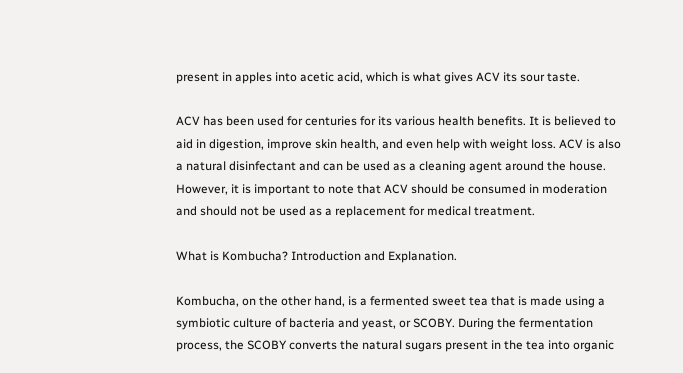present in apples into acetic acid, which is what gives ACV its sour taste.

ACV has been used for centuries for its various health benefits. It is believed to aid in digestion, improve skin health, and even help with weight loss. ACV is also a natural disinfectant and can be used as a cleaning agent around the house. However, it is important to note that ACV should be consumed in moderation and should not be used as a replacement for medical treatment.

What is Kombucha? Introduction and Explanation.

Kombucha, on the other hand, is a fermented sweet tea that is made using a symbiotic culture of bacteria and yeast, or SCOBY. During the fermentation process, the SCOBY converts the natural sugars present in the tea into organic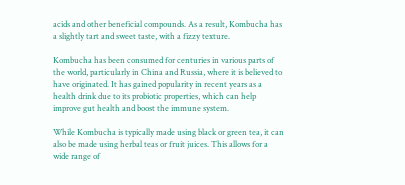acids and other beneficial compounds. As a result, Kombucha has a slightly tart and sweet taste, with a fizzy texture.

Kombucha has been consumed for centuries in various parts of the world, particularly in China and Russia, where it is believed to have originated. It has gained popularity in recent years as a health drink due to its probiotic properties, which can help improve gut health and boost the immune system.

While Kombucha is typically made using black or green tea, it can also be made using herbal teas or fruit juices. This allows for a wide range of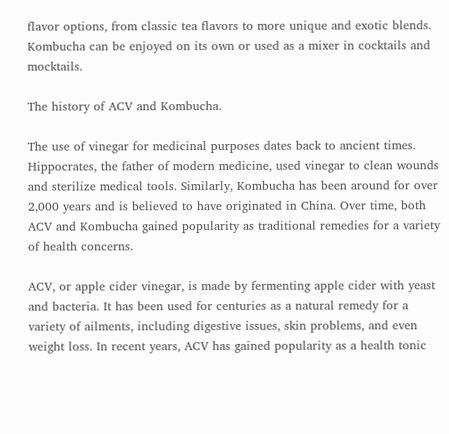flavor options, from classic tea flavors to more unique and exotic blends. Kombucha can be enjoyed on its own or used as a mixer in cocktails and mocktails.

The history of ACV and Kombucha.

The use of vinegar for medicinal purposes dates back to ancient times. Hippocrates, the father of modern medicine, used vinegar to clean wounds and sterilize medical tools. Similarly, Kombucha has been around for over 2,000 years and is believed to have originated in China. Over time, both ACV and Kombucha gained popularity as traditional remedies for a variety of health concerns.

ACV, or apple cider vinegar, is made by fermenting apple cider with yeast and bacteria. It has been used for centuries as a natural remedy for a variety of ailments, including digestive issues, skin problems, and even weight loss. In recent years, ACV has gained popularity as a health tonic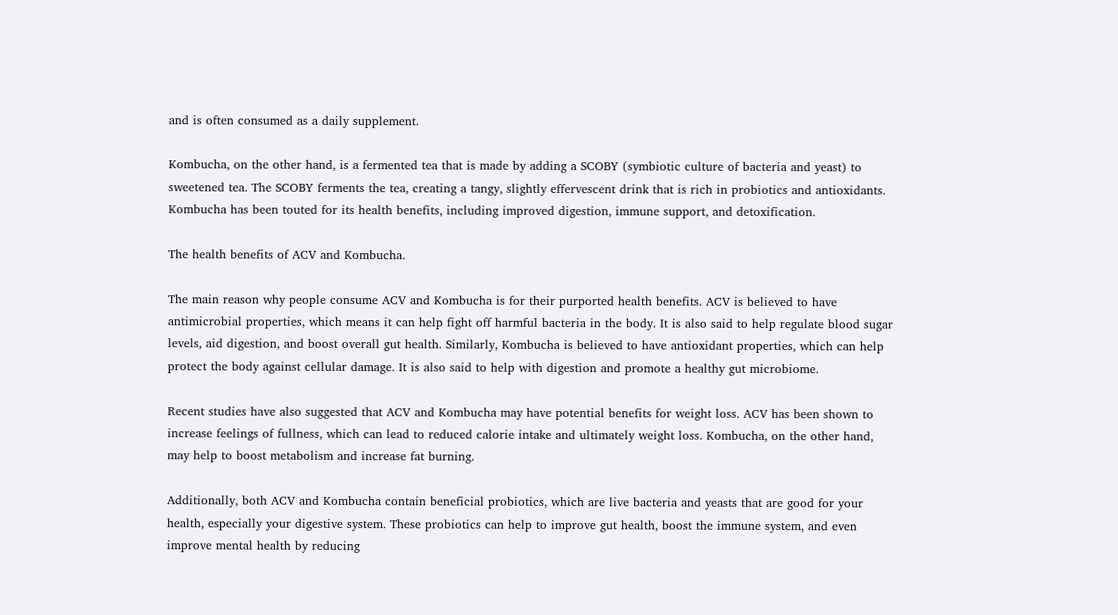and is often consumed as a daily supplement.

Kombucha, on the other hand, is a fermented tea that is made by adding a SCOBY (symbiotic culture of bacteria and yeast) to sweetened tea. The SCOBY ferments the tea, creating a tangy, slightly effervescent drink that is rich in probiotics and antioxidants. Kombucha has been touted for its health benefits, including improved digestion, immune support, and detoxification.

The health benefits of ACV and Kombucha.

The main reason why people consume ACV and Kombucha is for their purported health benefits. ACV is believed to have antimicrobial properties, which means it can help fight off harmful bacteria in the body. It is also said to help regulate blood sugar levels, aid digestion, and boost overall gut health. Similarly, Kombucha is believed to have antioxidant properties, which can help protect the body against cellular damage. It is also said to help with digestion and promote a healthy gut microbiome.

Recent studies have also suggested that ACV and Kombucha may have potential benefits for weight loss. ACV has been shown to increase feelings of fullness, which can lead to reduced calorie intake and ultimately weight loss. Kombucha, on the other hand, may help to boost metabolism and increase fat burning.

Additionally, both ACV and Kombucha contain beneficial probiotics, which are live bacteria and yeasts that are good for your health, especially your digestive system. These probiotics can help to improve gut health, boost the immune system, and even improve mental health by reducing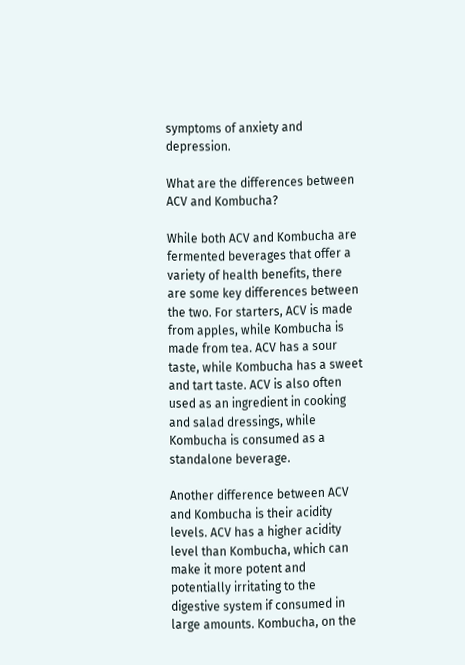symptoms of anxiety and depression.

What are the differences between ACV and Kombucha?

While both ACV and Kombucha are fermented beverages that offer a variety of health benefits, there are some key differences between the two. For starters, ACV is made from apples, while Kombucha is made from tea. ACV has a sour taste, while Kombucha has a sweet and tart taste. ACV is also often used as an ingredient in cooking and salad dressings, while Kombucha is consumed as a standalone beverage.

Another difference between ACV and Kombucha is their acidity levels. ACV has a higher acidity level than Kombucha, which can make it more potent and potentially irritating to the digestive system if consumed in large amounts. Kombucha, on the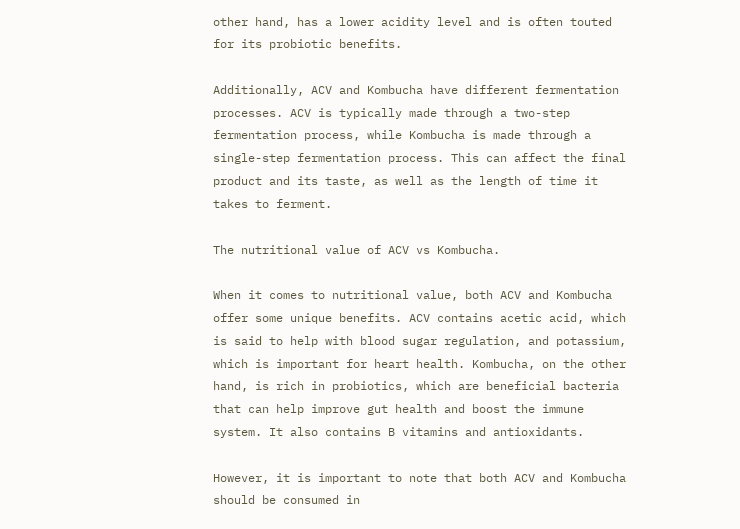other hand, has a lower acidity level and is often touted for its probiotic benefits.

Additionally, ACV and Kombucha have different fermentation processes. ACV is typically made through a two-step fermentation process, while Kombucha is made through a single-step fermentation process. This can affect the final product and its taste, as well as the length of time it takes to ferment.

The nutritional value of ACV vs Kombucha.

When it comes to nutritional value, both ACV and Kombucha offer some unique benefits. ACV contains acetic acid, which is said to help with blood sugar regulation, and potassium, which is important for heart health. Kombucha, on the other hand, is rich in probiotics, which are beneficial bacteria that can help improve gut health and boost the immune system. It also contains B vitamins and antioxidants.

However, it is important to note that both ACV and Kombucha should be consumed in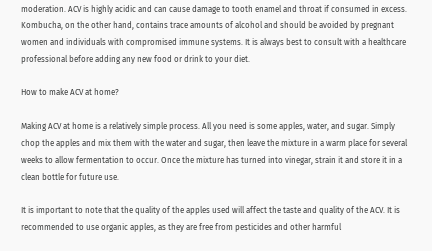moderation. ACV is highly acidic and can cause damage to tooth enamel and throat if consumed in excess. Kombucha, on the other hand, contains trace amounts of alcohol and should be avoided by pregnant women and individuals with compromised immune systems. It is always best to consult with a healthcare professional before adding any new food or drink to your diet.

How to make ACV at home?

Making ACV at home is a relatively simple process. All you need is some apples, water, and sugar. Simply chop the apples and mix them with the water and sugar, then leave the mixture in a warm place for several weeks to allow fermentation to occur. Once the mixture has turned into vinegar, strain it and store it in a clean bottle for future use.

It is important to note that the quality of the apples used will affect the taste and quality of the ACV. It is recommended to use organic apples, as they are free from pesticides and other harmful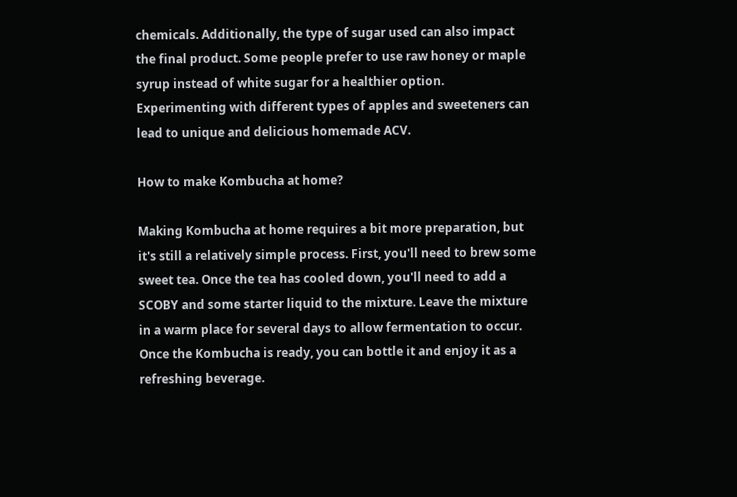chemicals. Additionally, the type of sugar used can also impact the final product. Some people prefer to use raw honey or maple syrup instead of white sugar for a healthier option. Experimenting with different types of apples and sweeteners can lead to unique and delicious homemade ACV.

How to make Kombucha at home?

Making Kombucha at home requires a bit more preparation, but it's still a relatively simple process. First, you'll need to brew some sweet tea. Once the tea has cooled down, you'll need to add a SCOBY and some starter liquid to the mixture. Leave the mixture in a warm place for several days to allow fermentation to occur. Once the Kombucha is ready, you can bottle it and enjoy it as a refreshing beverage.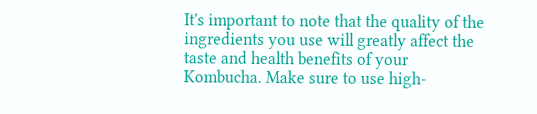It's important to note that the quality of the ingredients you use will greatly affect the taste and health benefits of your Kombucha. Make sure to use high-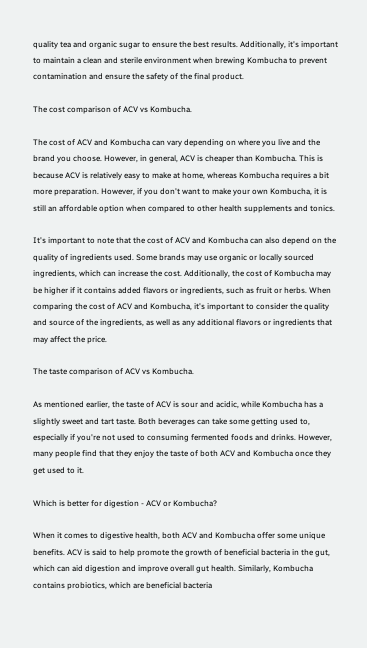quality tea and organic sugar to ensure the best results. Additionally, it's important to maintain a clean and sterile environment when brewing Kombucha to prevent contamination and ensure the safety of the final product.

The cost comparison of ACV vs Kombucha.

The cost of ACV and Kombucha can vary depending on where you live and the brand you choose. However, in general, ACV is cheaper than Kombucha. This is because ACV is relatively easy to make at home, whereas Kombucha requires a bit more preparation. However, if you don't want to make your own Kombucha, it is still an affordable option when compared to other health supplements and tonics.

It's important to note that the cost of ACV and Kombucha can also depend on the quality of ingredients used. Some brands may use organic or locally sourced ingredients, which can increase the cost. Additionally, the cost of Kombucha may be higher if it contains added flavors or ingredients, such as fruit or herbs. When comparing the cost of ACV and Kombucha, it's important to consider the quality and source of the ingredients, as well as any additional flavors or ingredients that may affect the price.

The taste comparison of ACV vs Kombucha.

As mentioned earlier, the taste of ACV is sour and acidic, while Kombucha has a slightly sweet and tart taste. Both beverages can take some getting used to, especially if you're not used to consuming fermented foods and drinks. However, many people find that they enjoy the taste of both ACV and Kombucha once they get used to it.

Which is better for digestion - ACV or Kombucha?

When it comes to digestive health, both ACV and Kombucha offer some unique benefits. ACV is said to help promote the growth of beneficial bacteria in the gut, which can aid digestion and improve overall gut health. Similarly, Kombucha contains probiotics, which are beneficial bacteria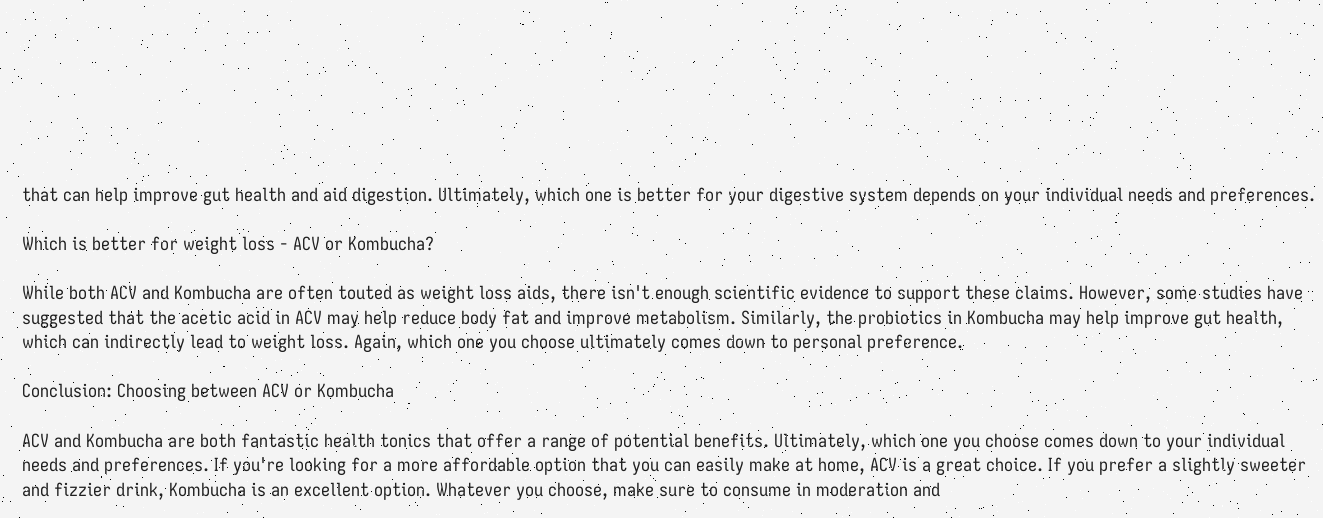that can help improve gut health and aid digestion. Ultimately, which one is better for your digestive system depends on your individual needs and preferences.

Which is better for weight loss - ACV or Kombucha?

While both ACV and Kombucha are often touted as weight loss aids, there isn't enough scientific evidence to support these claims. However, some studies have suggested that the acetic acid in ACV may help reduce body fat and improve metabolism. Similarly, the probiotics in Kombucha may help improve gut health, which can indirectly lead to weight loss. Again, which one you choose ultimately comes down to personal preference.

Conclusion: Choosing between ACV or Kombucha

ACV and Kombucha are both fantastic health tonics that offer a range of potential benefits. Ultimately, which one you choose comes down to your individual needs and preferences. If you're looking for a more affordable option that you can easily make at home, ACV is a great choice. If you prefer a slightly sweeter and fizzier drink, Kombucha is an excellent option. Whatever you choose, make sure to consume in moderation and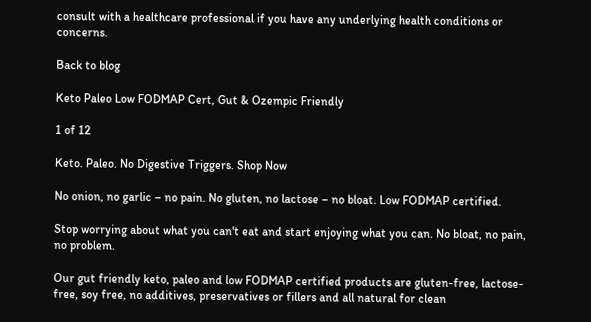consult with a healthcare professional if you have any underlying health conditions or concerns.

Back to blog

Keto Paleo Low FODMAP Cert, Gut & Ozempic Friendly

1 of 12

Keto. Paleo. No Digestive Triggers. Shop Now

No onion, no garlic – no pain. No gluten, no lactose – no bloat. Low FODMAP certified.

Stop worrying about what you can't eat and start enjoying what you can. No bloat, no pain, no problem.

Our gut friendly keto, paleo and low FODMAP certified products are gluten-free, lactose-free, soy free, no additives, preservatives or fillers and all natural for clean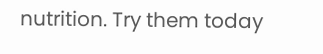nutrition. Try them today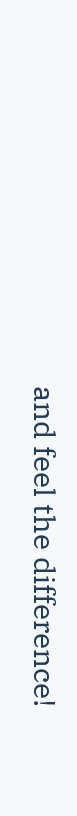and feel the difference!